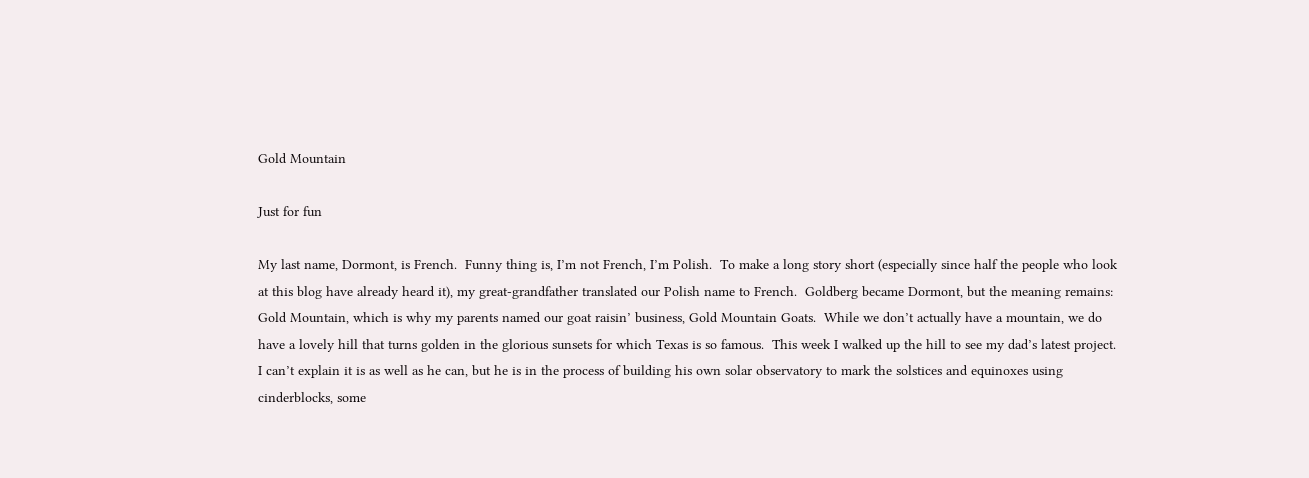Gold Mountain

Just for fun

My last name, Dormont, is French.  Funny thing is, I’m not French, I’m Polish.  To make a long story short (especially since half the people who look at this blog have already heard it), my great-grandfather translated our Polish name to French.  Goldberg became Dormont, but the meaning remains: Gold Mountain, which is why my parents named our goat raisin’ business, Gold Mountain Goats.  While we don’t actually have a mountain, we do have a lovely hill that turns golden in the glorious sunsets for which Texas is so famous.  This week I walked up the hill to see my dad’s latest project.  I can’t explain it is as well as he can, but he is in the process of building his own solar observatory to mark the solstices and equinoxes using cinderblocks, some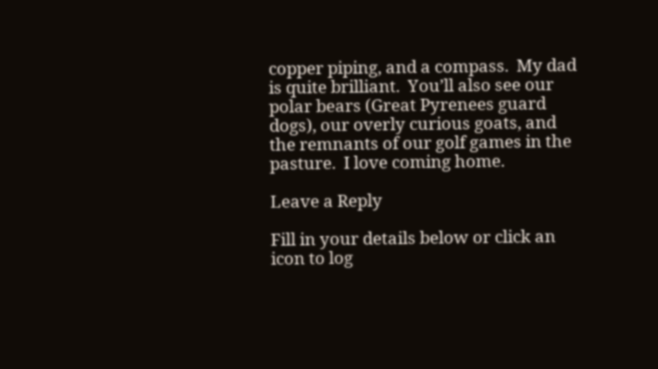copper piping, and a compass.  My dad is quite brilliant.  You’ll also see our polar bears (Great Pyrenees guard dogs), our overly curious goats, and the remnants of our golf games in the pasture.  I love coming home.

Leave a Reply

Fill in your details below or click an icon to log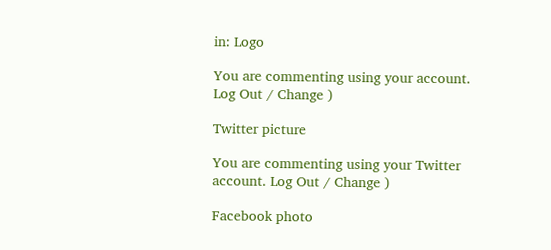in: Logo

You are commenting using your account. Log Out / Change )

Twitter picture

You are commenting using your Twitter account. Log Out / Change )

Facebook photo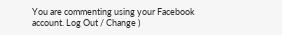You are commenting using your Facebook account. Log Out / Change )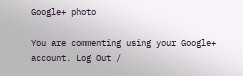Google+ photo

You are commenting using your Google+ account. Log Out /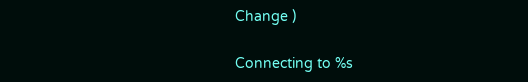Change )

Connecting to %s